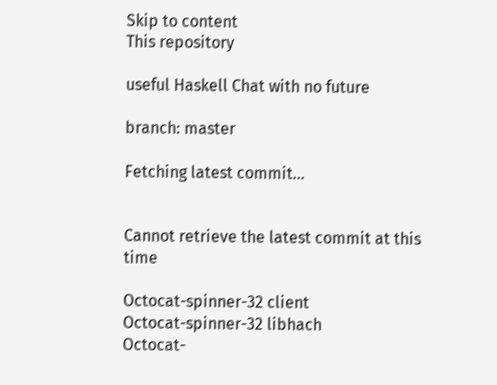Skip to content
This repository

useful Haskell Chat with no future

branch: master

Fetching latest commit…


Cannot retrieve the latest commit at this time

Octocat-spinner-32 client
Octocat-spinner-32 libhach
Octocat-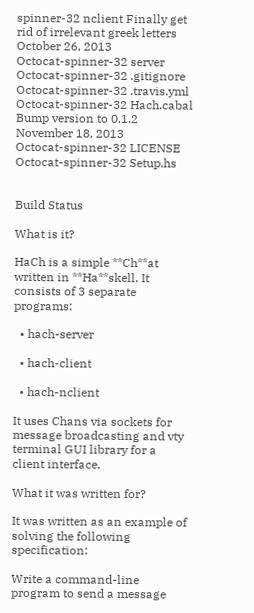spinner-32 nclient Finally get rid of irrelevant greek letters October 26, 2013
Octocat-spinner-32 server
Octocat-spinner-32 .gitignore
Octocat-spinner-32 .travis.yml
Octocat-spinner-32 Hach.cabal Bump version to 0.1.2 November 18, 2013
Octocat-spinner-32 LICENSE
Octocat-spinner-32 Setup.hs


Build Status

What is it?

HaCh is a simple **Ch**at written in **Ha**skell. It consists of 3 separate programs:

  • hach-server

  • hach-client

  • hach-nclient

It uses Chans via sockets for message broadcasting and vty terminal GUI library for a client interface.

What it was written for?

It was written as an example of solving the following specification:

Write a command-line program to send a message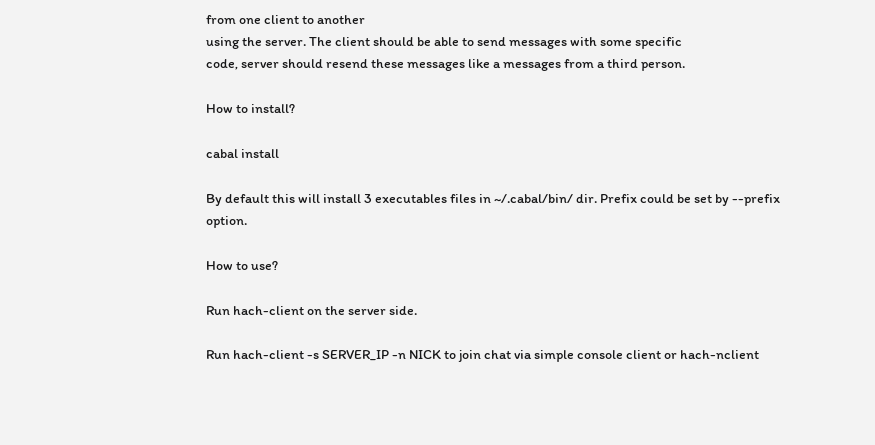from one client to another
using the server. The client should be able to send messages with some specific
code, server should resend these messages like a messages from a third person.

How to install?

cabal install

By default this will install 3 executables files in ~/.cabal/bin/ dir. Prefix could be set by --prefix option.

How to use?

Run hach-client on the server side.

Run hach-client -s SERVER_IP -n NICK to join chat via simple console client or hach-nclient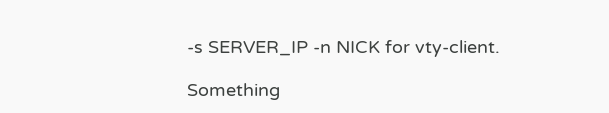-s SERVER_IP -n NICK for vty-client.

Something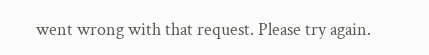went wrong with that request. Please try again.